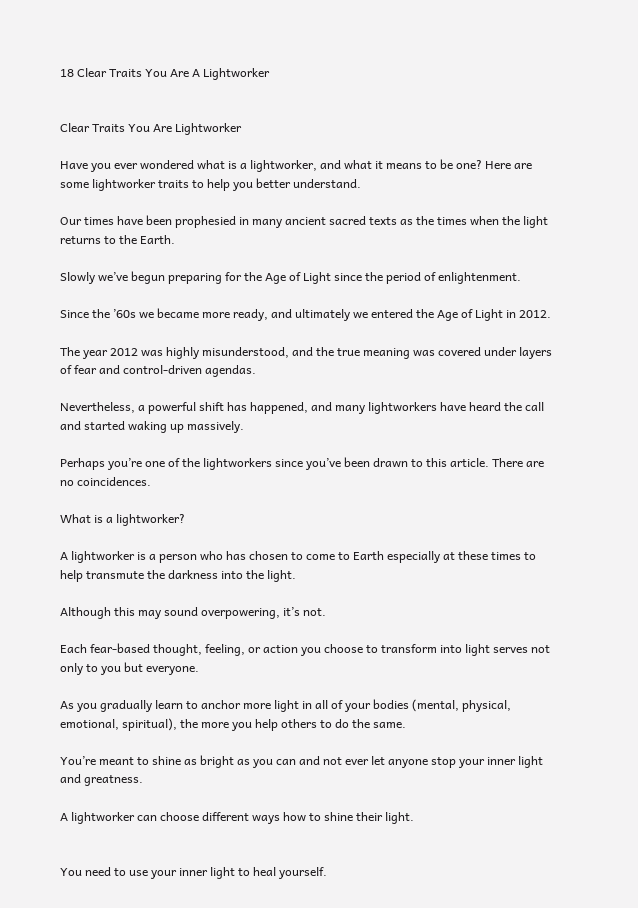18 Clear Traits You Are A Lightworker


Clear Traits You Are Lightworker

Have you ever wondered what is a lightworker, and what it means to be one? Here are some lightworker traits to help you better understand.

Our times have been prophesied in many ancient sacred texts as the times when the light returns to the Earth.

Slowly we’ve begun preparing for the Age of Light since the period of enlightenment.

Since the ’60s we became more ready, and ultimately we entered the Age of Light in 2012.

The year 2012 was highly misunderstood, and the true meaning was covered under layers of fear and control-driven agendas.

Nevertheless, a powerful shift has happened, and many lightworkers have heard the call and started waking up massively.

Perhaps you’re one of the lightworkers since you’ve been drawn to this article. There are no coincidences.

What is a lightworker?

A lightworker is a person who has chosen to come to Earth especially at these times to help transmute the darkness into the light.

Although this may sound overpowering, it’s not.

Each fear-based thought, feeling, or action you choose to transform into light serves not only to you but everyone.

As you gradually learn to anchor more light in all of your bodies (mental, physical, emotional, spiritual), the more you help others to do the same.

You’re meant to shine as bright as you can and not ever let anyone stop your inner light and greatness.

A lightworker can choose different ways how to shine their light.


You need to use your inner light to heal yourself.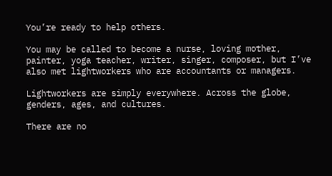You’re ready to help others.

You may be called to become a nurse, loving mother, painter, yoga teacher, writer, singer, composer, but I’ve also met lightworkers who are accountants or managers.

Lightworkers are simply everywhere. Across the globe, genders, ages, and cultures.

There are no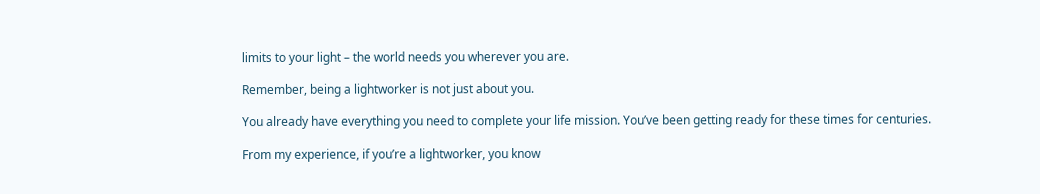limits to your light – the world needs you wherever you are.

Remember, being a lightworker is not just about you.

You already have everything you need to complete your life mission. You’ve been getting ready for these times for centuries.

From my experience, if you’re a lightworker, you know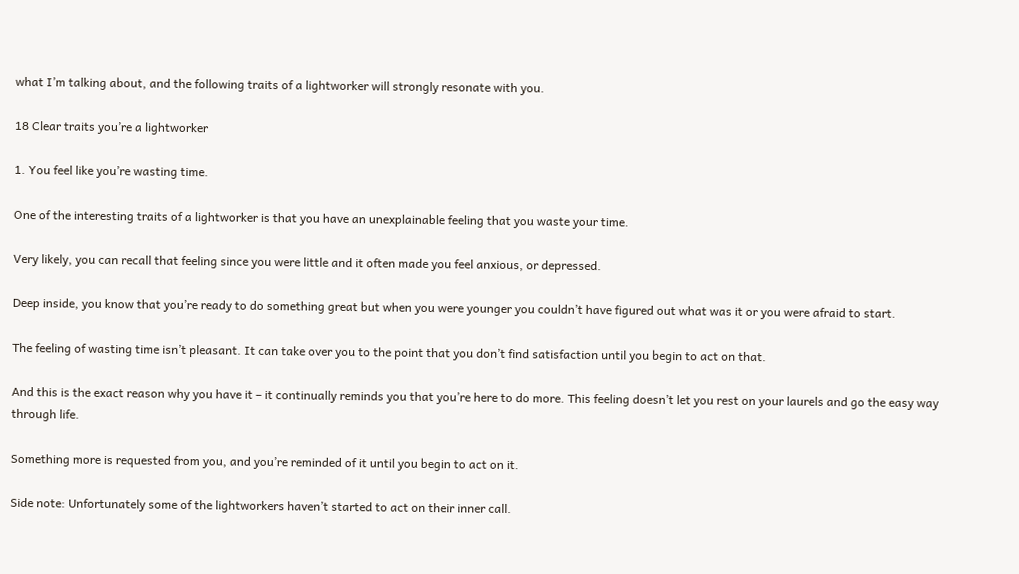what I’m talking about, and the following traits of a lightworker will strongly resonate with you.

18 Clear traits you’re a lightworker

1. You feel like you’re wasting time.

One of the interesting traits of a lightworker is that you have an unexplainable feeling that you waste your time.

Very likely, you can recall that feeling since you were little and it often made you feel anxious, or depressed.

Deep inside, you know that you’re ready to do something great but when you were younger you couldn’t have figured out what was it or you were afraid to start.

The feeling of wasting time isn’t pleasant. It can take over you to the point that you don’t find satisfaction until you begin to act on that.

And this is the exact reason why you have it – it continually reminds you that you’re here to do more. This feeling doesn’t let you rest on your laurels and go the easy way through life.

Something more is requested from you, and you’re reminded of it until you begin to act on it.

Side note: Unfortunately some of the lightworkers haven’t started to act on their inner call.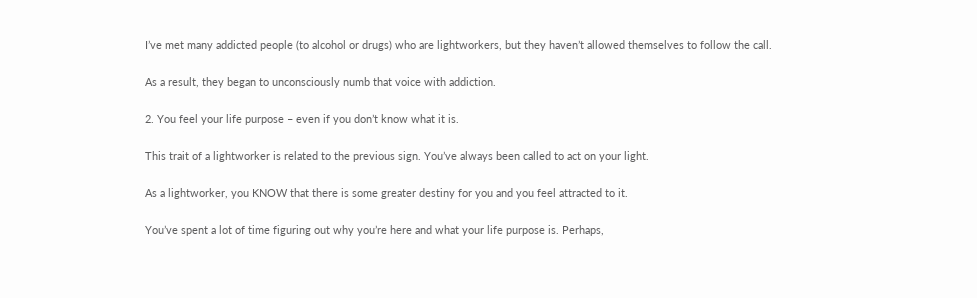I’ve met many addicted people (to alcohol or drugs) who are lightworkers, but they haven’t allowed themselves to follow the call.

As a result, they began to unconsciously numb that voice with addiction.

2. You feel your life purpose – even if you don’t know what it is.

This trait of a lightworker is related to the previous sign. You’ve always been called to act on your light.

As a lightworker, you KNOW that there is some greater destiny for you and you feel attracted to it.

You’ve spent a lot of time figuring out why you’re here and what your life purpose is. Perhaps,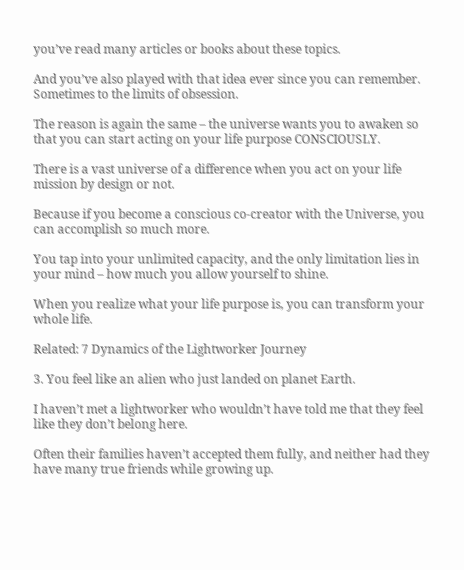you’ve read many articles or books about these topics.

And you’ve also played with that idea ever since you can remember. Sometimes to the limits of obsession.

The reason is again the same – the universe wants you to awaken so that you can start acting on your life purpose CONSCIOUSLY.

There is a vast universe of a difference when you act on your life mission by design or not.

Because if you become a conscious co-creator with the Universe, you can accomplish so much more.

You tap into your unlimited capacity, and the only limitation lies in your mind – how much you allow yourself to shine.

When you realize what your life purpose is, you can transform your whole life.

Related: 7 Dynamics of the Lightworker Journey

3. You feel like an alien who just landed on planet Earth.

I haven’t met a lightworker who wouldn’t have told me that they feel like they don’t belong here.

Often their families haven’t accepted them fully, and neither had they have many true friends while growing up.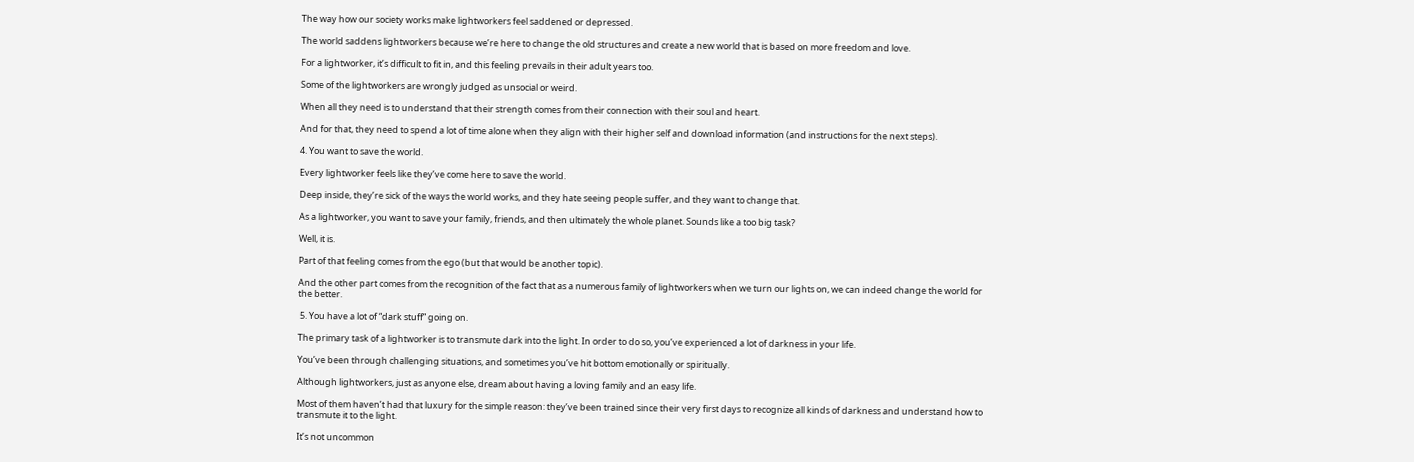The way how our society works make lightworkers feel saddened or depressed.

The world saddens lightworkers because we’re here to change the old structures and create a new world that is based on more freedom and love.

For a lightworker, it’s difficult to fit in, and this feeling prevails in their adult years too.

Some of the lightworkers are wrongly judged as unsocial or weird.

When all they need is to understand that their strength comes from their connection with their soul and heart.

And for that, they need to spend a lot of time alone when they align with their higher self and download information (and instructions for the next steps).

4. You want to save the world.

Every lightworker feels like they’ve come here to save the world.

Deep inside, they’re sick of the ways the world works, and they hate seeing people suffer, and they want to change that.

As a lightworker, you want to save your family, friends, and then ultimately the whole planet. Sounds like a too big task?

Well, it is.

Part of that feeling comes from the ego (but that would be another topic).

And the other part comes from the recognition of the fact that as a numerous family of lightworkers when we turn our lights on, we can indeed change the world for the better.

 5. You have a lot of “dark stuff” going on.

The primary task of a lightworker is to transmute dark into the light. In order to do so, you’ve experienced a lot of darkness in your life.

You’ve been through challenging situations, and sometimes you’ve hit bottom emotionally or spiritually.

Although lightworkers, just as anyone else, dream about having a loving family and an easy life.

Most of them haven’t had that luxury for the simple reason: they’ve been trained since their very first days to recognize all kinds of darkness and understand how to transmute it to the light.

It’s not uncommon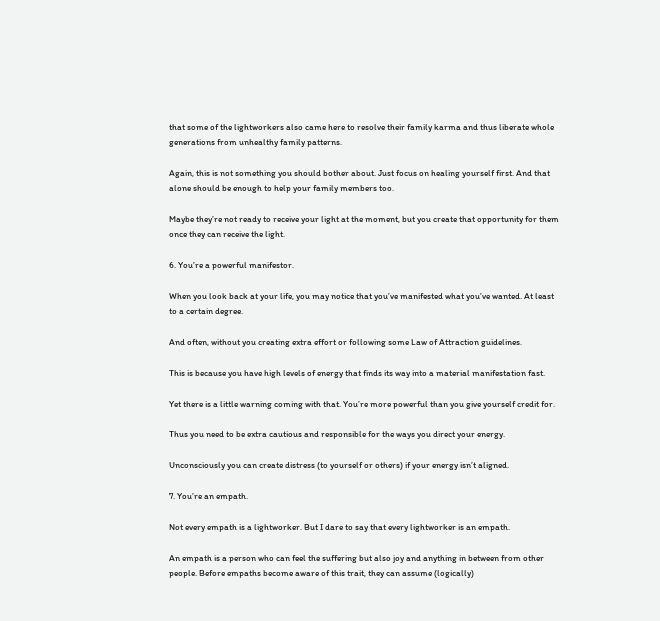that some of the lightworkers also came here to resolve their family karma and thus liberate whole generations from unhealthy family patterns.

Again, this is not something you should bother about. Just focus on healing yourself first. And that alone should be enough to help your family members too.

Maybe they’re not ready to receive your light at the moment, but you create that opportunity for them once they can receive the light.

6. You’re a powerful manifestor.

When you look back at your life, you may notice that you’ve manifested what you’ve wanted. At least to a certain degree.

And often, without you creating extra effort or following some Law of Attraction guidelines.

This is because you have high levels of energy that finds its way into a material manifestation fast.

Yet there is a little warning coming with that. You’re more powerful than you give yourself credit for.

Thus you need to be extra cautious and responsible for the ways you direct your energy.

Unconsciously you can create distress (to yourself or others) if your energy isn’t aligned.

7. You’re an empath.

Not every empath is a lightworker. But I dare to say that every lightworker is an empath.

An empath is a person who can feel the suffering but also joy and anything in between from other people. Before empaths become aware of this trait, they can assume (logically)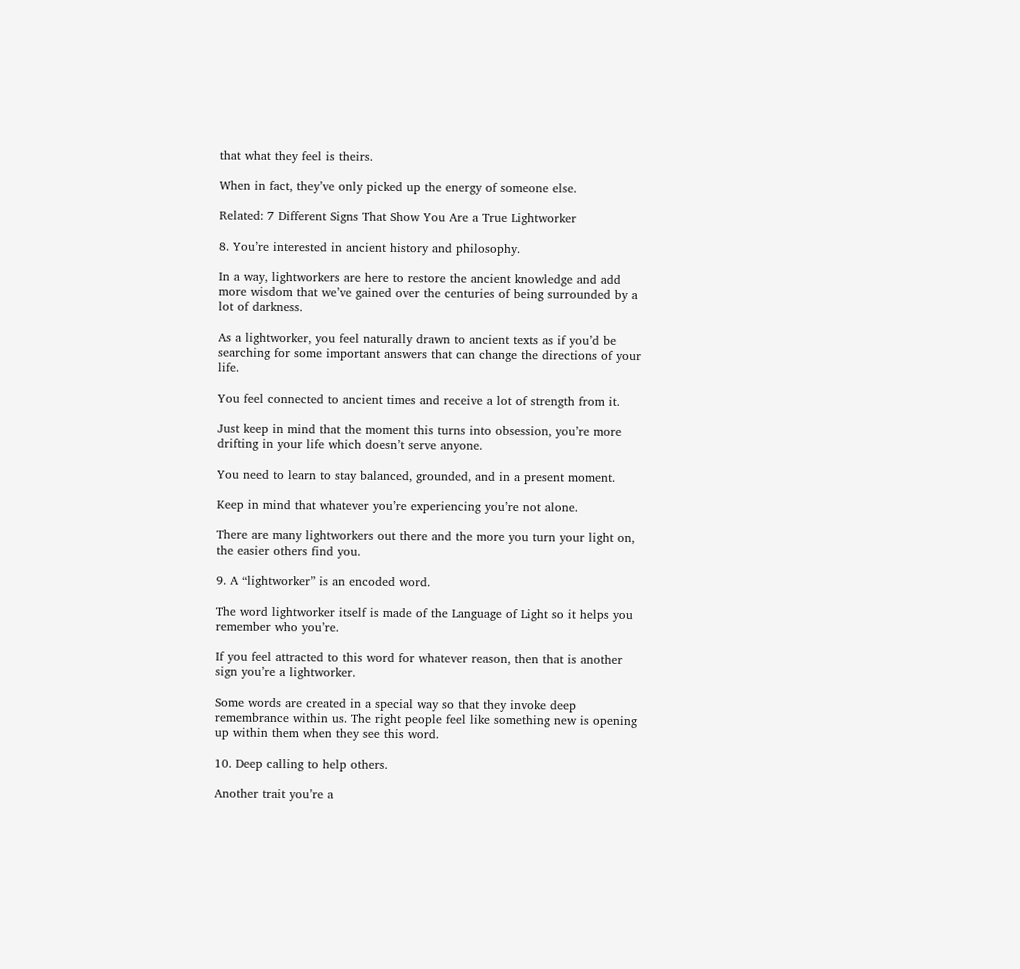that what they feel is theirs.

When in fact, they’ve only picked up the energy of someone else.

Related: 7 Different Signs That Show You Are a True Lightworker

8. You’re interested in ancient history and philosophy.

In a way, lightworkers are here to restore the ancient knowledge and add more wisdom that we’ve gained over the centuries of being surrounded by a lot of darkness.

As a lightworker, you feel naturally drawn to ancient texts as if you’d be searching for some important answers that can change the directions of your life.

You feel connected to ancient times and receive a lot of strength from it.

Just keep in mind that the moment this turns into obsession, you’re more drifting in your life which doesn’t serve anyone.

You need to learn to stay balanced, grounded, and in a present moment.

Keep in mind that whatever you’re experiencing you’re not alone.

There are many lightworkers out there and the more you turn your light on, the easier others find you.

9. A “lightworker” is an encoded word.

The word lightworker itself is made of the Language of Light so it helps you remember who you’re.

If you feel attracted to this word for whatever reason, then that is another sign you’re a lightworker.

Some words are created in a special way so that they invoke deep remembrance within us. The right people feel like something new is opening up within them when they see this word.

10. Deep calling to help others.

Another trait you’re a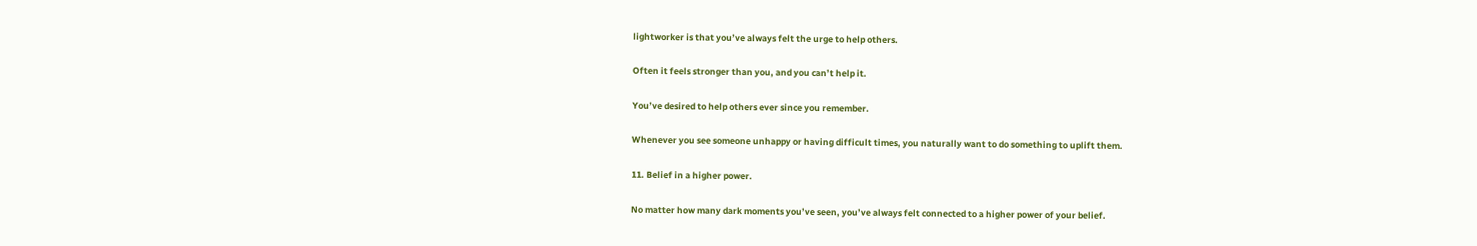lightworker is that you’ve always felt the urge to help others.

Often it feels stronger than you, and you can’t help it.

You’ve desired to help others ever since you remember.

Whenever you see someone unhappy or having difficult times, you naturally want to do something to uplift them.

11. Belief in a higher power.

No matter how many dark moments you’ve seen, you’ve always felt connected to a higher power of your belief.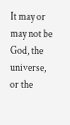It may or may not be God, the universe, or the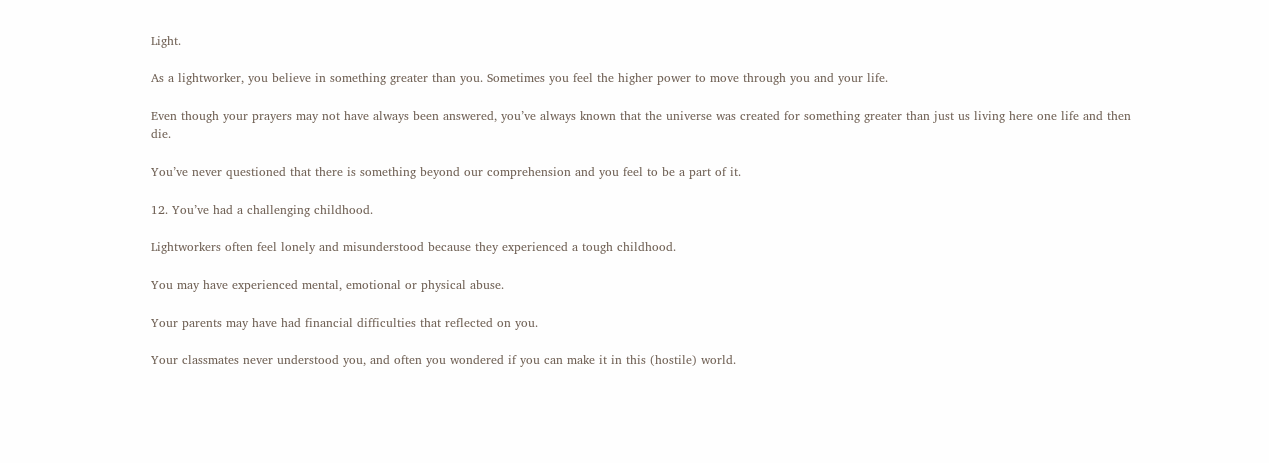Light.

As a lightworker, you believe in something greater than you. Sometimes you feel the higher power to move through you and your life.

Even though your prayers may not have always been answered, you’ve always known that the universe was created for something greater than just us living here one life and then die.

You’ve never questioned that there is something beyond our comprehension and you feel to be a part of it.

12. You’ve had a challenging childhood.

Lightworkers often feel lonely and misunderstood because they experienced a tough childhood.

You may have experienced mental, emotional or physical abuse.

Your parents may have had financial difficulties that reflected on you.

Your classmates never understood you, and often you wondered if you can make it in this (hostile) world.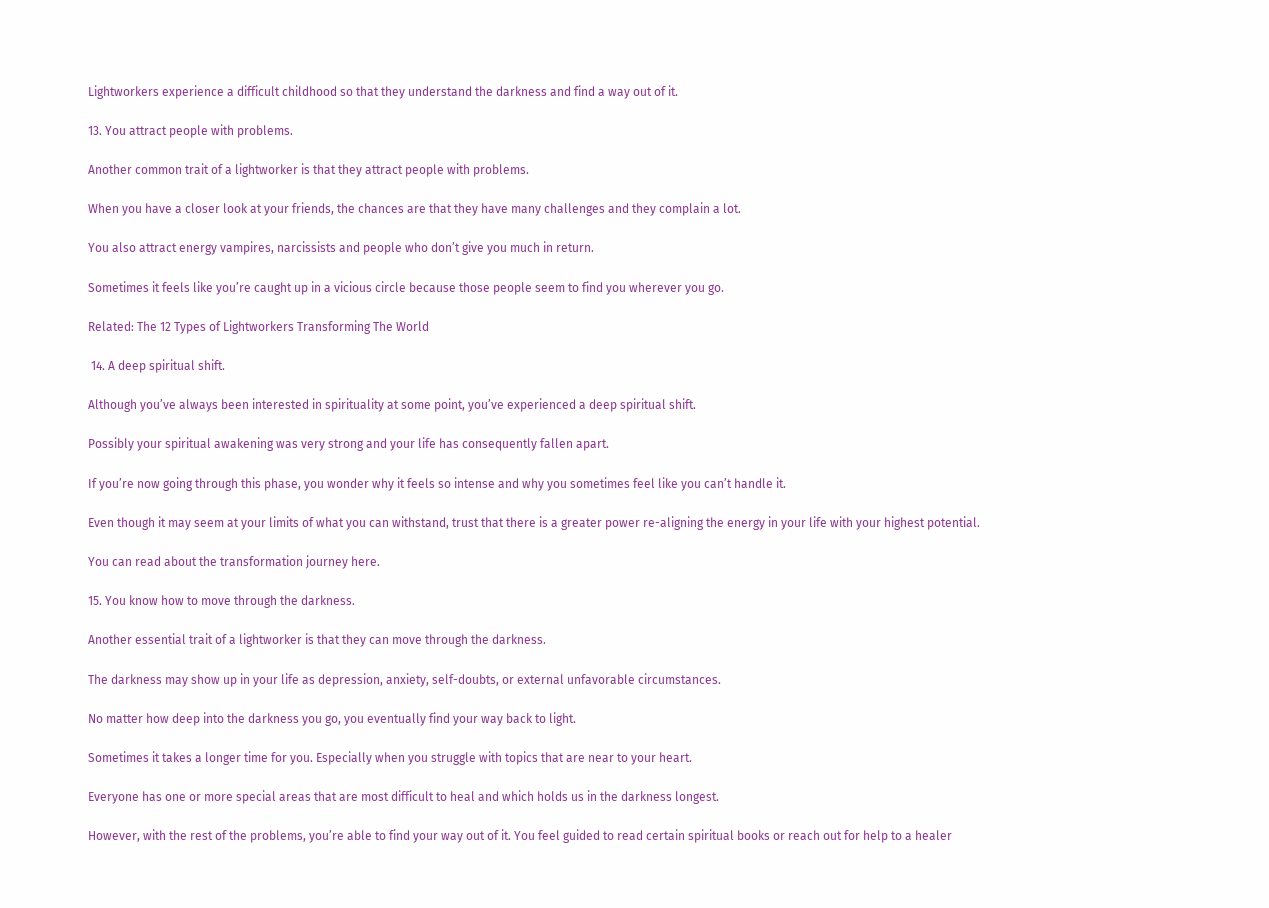Lightworkers experience a difficult childhood so that they understand the darkness and find a way out of it.

13. You attract people with problems.

Another common trait of a lightworker is that they attract people with problems.

When you have a closer look at your friends, the chances are that they have many challenges and they complain a lot.

You also attract energy vampires, narcissists and people who don’t give you much in return.

Sometimes it feels like you’re caught up in a vicious circle because those people seem to find you wherever you go.

Related: The 12 Types of Lightworkers Transforming The World

 14. A deep spiritual shift.

Although you’ve always been interested in spirituality at some point, you’ve experienced a deep spiritual shift.

Possibly your spiritual awakening was very strong and your life has consequently fallen apart.

If you’re now going through this phase, you wonder why it feels so intense and why you sometimes feel like you can’t handle it.

Even though it may seem at your limits of what you can withstand, trust that there is a greater power re-aligning the energy in your life with your highest potential.

You can read about the transformation journey here.

15. You know how to move through the darkness.

Another essential trait of a lightworker is that they can move through the darkness.

The darkness may show up in your life as depression, anxiety, self-doubts, or external unfavorable circumstances.

No matter how deep into the darkness you go, you eventually find your way back to light.

Sometimes it takes a longer time for you. Especially when you struggle with topics that are near to your heart.

Everyone has one or more special areas that are most difficult to heal and which holds us in the darkness longest.

However, with the rest of the problems, you’re able to find your way out of it. You feel guided to read certain spiritual books or reach out for help to a healer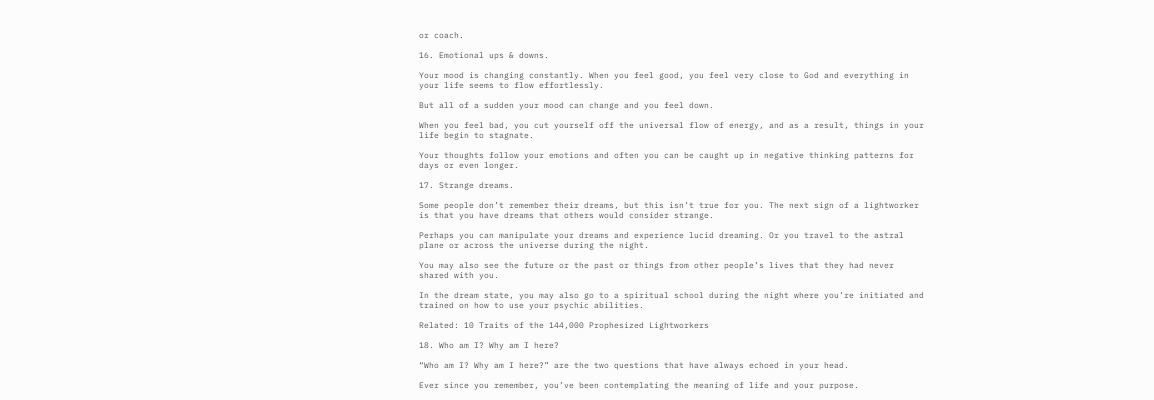or coach.

16. Emotional ups & downs.

Your mood is changing constantly. When you feel good, you feel very close to God and everything in your life seems to flow effortlessly.

But all of a sudden your mood can change and you feel down.

When you feel bad, you cut yourself off the universal flow of energy, and as a result, things in your life begin to stagnate.

Your thoughts follow your emotions and often you can be caught up in negative thinking patterns for days or even longer.

17. Strange dreams.

Some people don’t remember their dreams, but this isn’t true for you. The next sign of a lightworker is that you have dreams that others would consider strange.

Perhaps you can manipulate your dreams and experience lucid dreaming. Or you travel to the astral plane or across the universe during the night.

You may also see the future or the past or things from other people’s lives that they had never shared with you.

In the dream state, you may also go to a spiritual school during the night where you’re initiated and trained on how to use your psychic abilities.

Related: 10 Traits of the 144,000 Prophesized Lightworkers

18. Who am I? Why am I here?

“Who am I? Why am I here?” are the two questions that have always echoed in your head.

Ever since you remember, you’ve been contemplating the meaning of life and your purpose.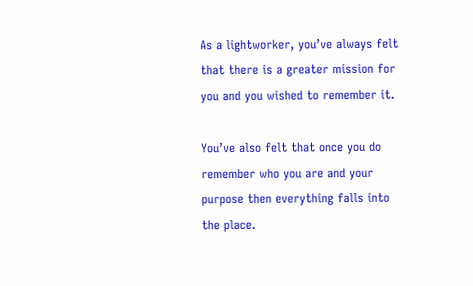As a lightworker, you’ve always felt that there is a greater mission for you and you wished to remember it.

You’ve also felt that once you do remember who you are and your purpose then everything falls into the place.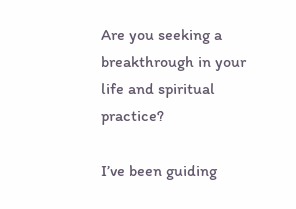Are you seeking a breakthrough in your life and spiritual practice?

I’ve been guiding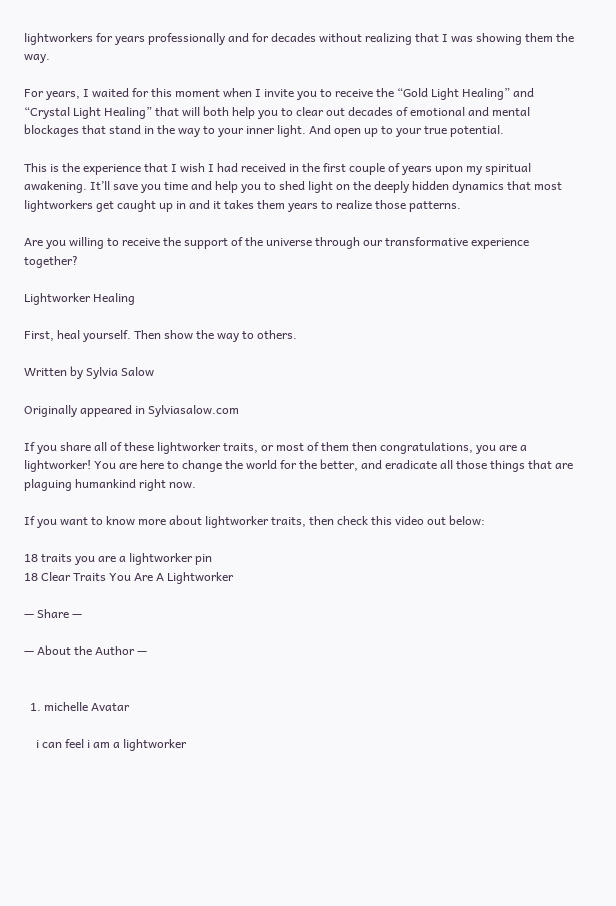lightworkers for years professionally and for decades without realizing that I was showing them the way.

For years, I waited for this moment when I invite you to receive the “Gold Light Healing” and “Crystal Light Healing” that will both help you to clear out decades of emotional and mental blockages that stand in the way to your inner light. And open up to your true potential.

This is the experience that I wish I had received in the first couple of years upon my spiritual awakening. It’ll save you time and help you to shed light on the deeply hidden dynamics that most lightworkers get caught up in and it takes them years to realize those patterns.

Are you willing to receive the support of the universe through our transformative experience together?

Lightworker Healing

First, heal yourself. Then show the way to others.

Written by Sylvia Salow

Originally appeared in Sylviasalow.com

If you share all of these lightworker traits, or most of them then congratulations, you are a lightworker! You are here to change the world for the better, and eradicate all those things that are plaguing humankind right now.

If you want to know more about lightworker traits, then check this video out below:

18 traits you are a lightworker pin
18 Clear Traits You Are A Lightworker

— Share —

— About the Author —


  1. michelle Avatar

    i can feel i am a lightworker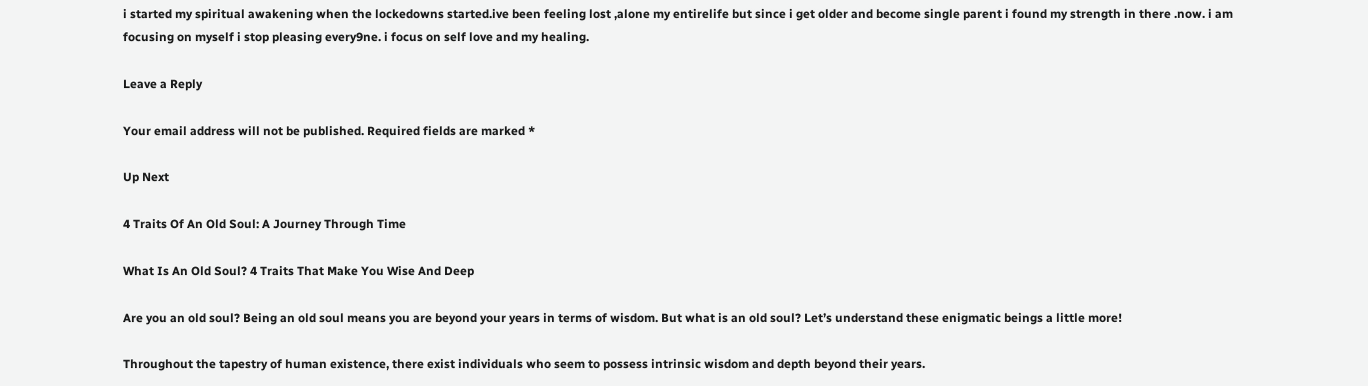i started my spiritual awakening when the lockedowns started.ive been feeling lost ,alone my entirelife but since i get older and become single parent i found my strength in there .now. i am focusing on myself i stop pleasing every9ne. i focus on self love and my healing.

Leave a Reply

Your email address will not be published. Required fields are marked *

Up Next

4 Traits Of An Old Soul: A Journey Through Time

What Is An Old Soul? 4 Traits That Make You Wise And Deep

Are you an old soul? Being an old soul means you are beyond your years in terms of wisdom. But what is an old soul? Let’s understand these enigmatic beings a little more!

Throughout the tapestry of human existence, there exist individuals who seem to possess intrinsic wisdom and depth beyond their years.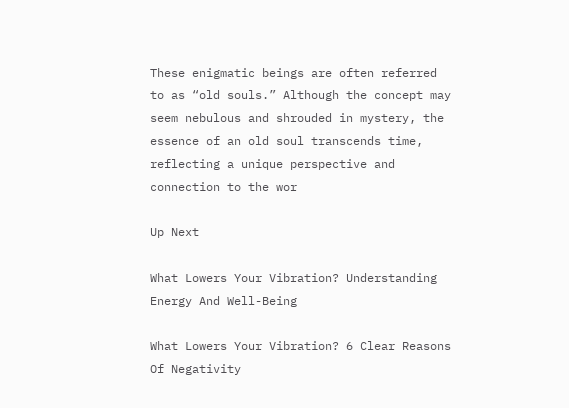These enigmatic beings are often referred to as “old souls.” Although the concept may seem nebulous and shrouded in mystery, the essence of an old soul transcends time, reflecting a unique perspective and connection to the wor

Up Next

What Lowers Your Vibration? Understanding Energy And Well-Being

What Lowers Your Vibration? 6 Clear Reasons Of Negativity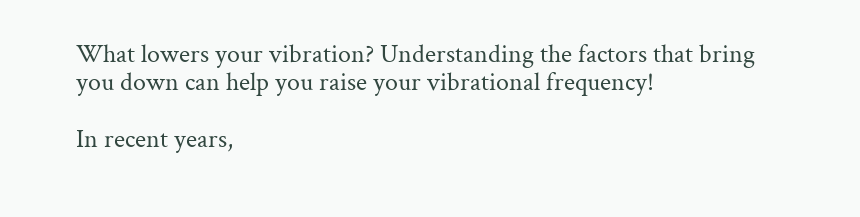What lowers your vibration? Understanding the factors that bring you down can help you raise your vibrational frequency!

In recent years,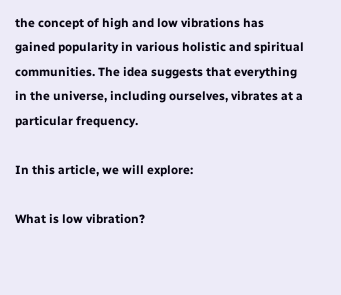the concept of high and low vibrations has gained popularity in various holistic and spiritual communities. The idea suggests that everything in the universe, including ourselves, vibrates at a particular frequency.

In this article, we will explore:

What is low vibration?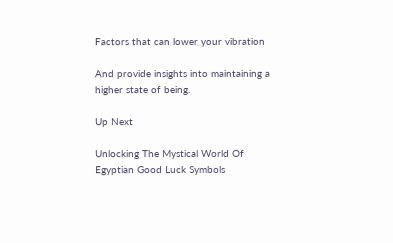Factors that can lower your vibration

And provide insights into maintaining a higher state of being.

Up Next

Unlocking The Mystical World Of Egyptian Good Luck Symbols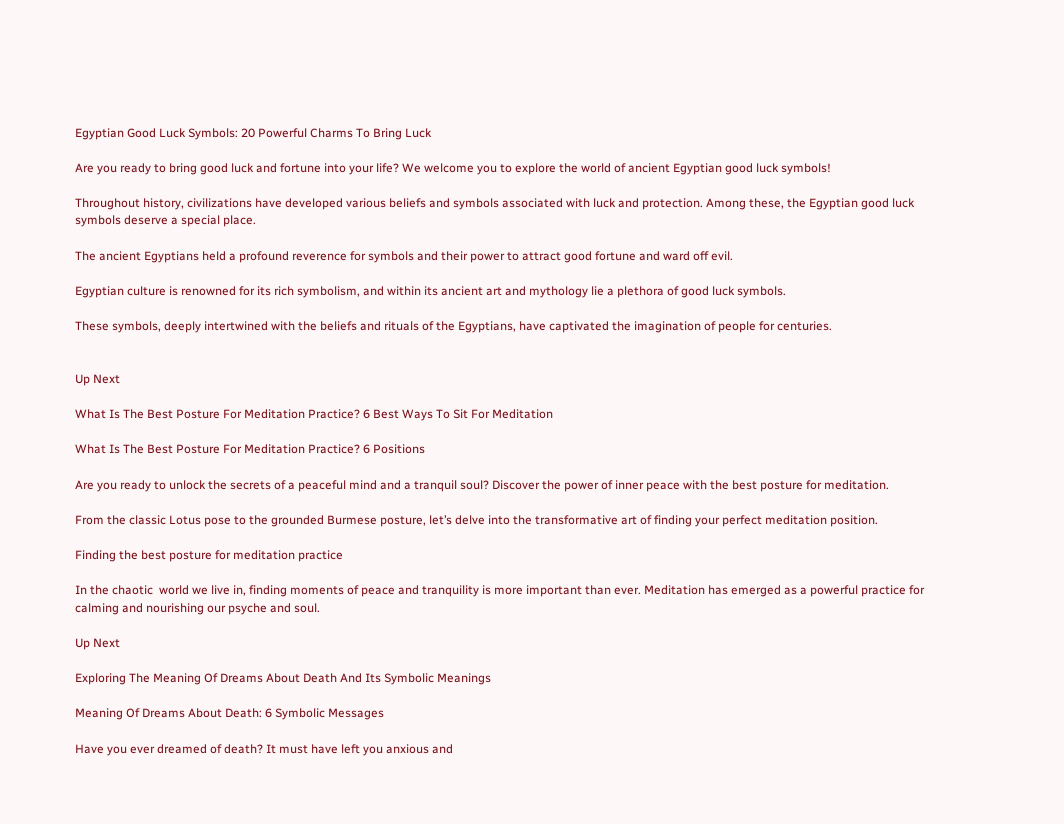Egyptian Good Luck Symbols: 20 Powerful Charms To Bring Luck

Are you ready to bring good luck and fortune into your life? We welcome you to explore the world of ancient Egyptian good luck symbols!

Throughout history, civilizations have developed various beliefs and symbols associated with luck and protection. Among these, the Egyptian good luck symbols deserve a special place.

The ancient Egyptians held a profound reverence for symbols and their power to attract good fortune and ward off evil.

Egyptian culture is renowned for its rich symbolism, and within its ancient art and mythology lie a plethora of good luck symbols.

These symbols, deeply intertwined with the beliefs and rituals of the Egyptians, have captivated the imagination of people for centuries.


Up Next

What Is The Best Posture For Meditation Practice? 6 Best Ways To Sit For Meditation

What Is The Best Posture For Meditation Practice? 6 Positions

Are you ready to unlock the secrets of a peaceful mind and a tranquil soul? Discover the power of inner peace with the best posture for meditation.

From the classic Lotus pose to the grounded Burmese posture, let’s delve into the transformative art of finding your perfect meditation position.

Finding the best posture for meditation practice

In the chaotic  world we live in, finding moments of peace and tranquility is more important than ever. Meditation has emerged as a powerful practice for calming and nourishing our psyche and soul.

Up Next

Exploring The Meaning Of Dreams About Death And Its Symbolic Meanings

Meaning Of Dreams About Death: 6 Symbolic Messages

Have you ever dreamed of death? It must have left you anxious and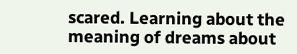scared. Learning about the meaning of dreams about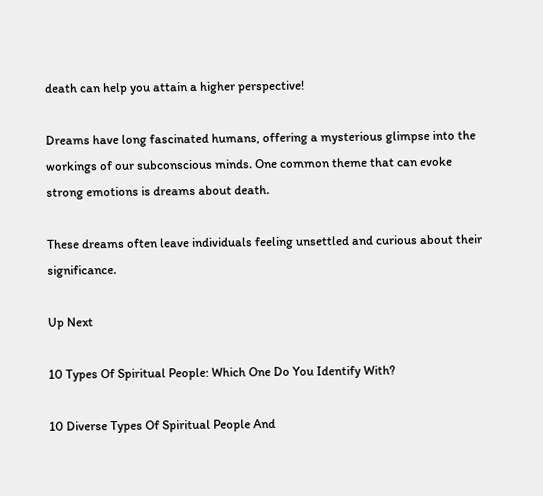death can help you attain a higher perspective!

Dreams have long fascinated humans, offering a mysterious glimpse into the workings of our subconscious minds. One common theme that can evoke strong emotions is dreams about death.

These dreams often leave individuals feeling unsettled and curious about their significance.

Up Next

10 Types Of Spiritual People: Which One Do You Identify With?

10 Diverse Types Of Spiritual People And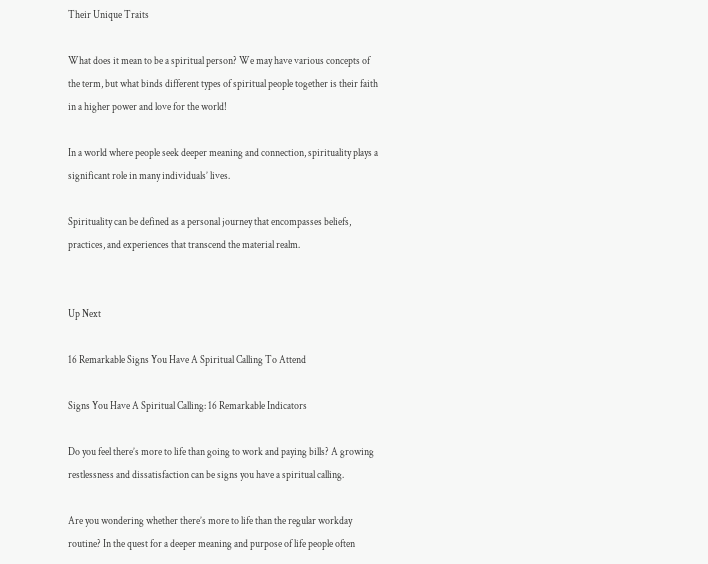Their Unique Traits

What does it mean to be a spiritual person? We may have various concepts of the term, but what binds different types of spiritual people together is their faith in a higher power and love for the world!

In a world where people seek deeper meaning and connection, spirituality plays a significant role in many individuals’ lives.

Spirituality can be defined as a personal journey that encompasses beliefs, practices, and experiences that transcend the material realm.


Up Next

16 Remarkable Signs You Have A Spiritual Calling To Attend

Signs You Have A Spiritual Calling: 16 Remarkable Indicators

Do you feel there’s more to life than going to work and paying bills? A growing restlessness and dissatisfaction can be signs you have a spiritual calling.

Are you wondering whether there’s more to life than the regular workday routine? In the quest for a deeper meaning and purpose of life people often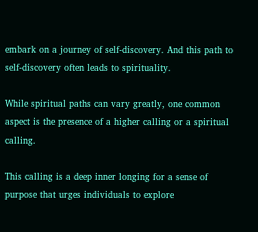embark on a journey of self-discovery. And this path to self-discovery often leads to spirituality.

While spiritual paths can vary greatly, one common aspect is the presence of a higher calling or a spiritual calling.

This calling is a deep inner longing for a sense of purpose that urges individuals to explore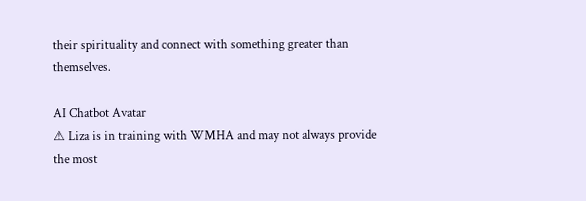their spirituality and connect with something greater than themselves.

AI Chatbot Avatar
⚠ Liza is in training with WMHA and may not always provide the most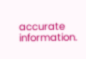accurate information.